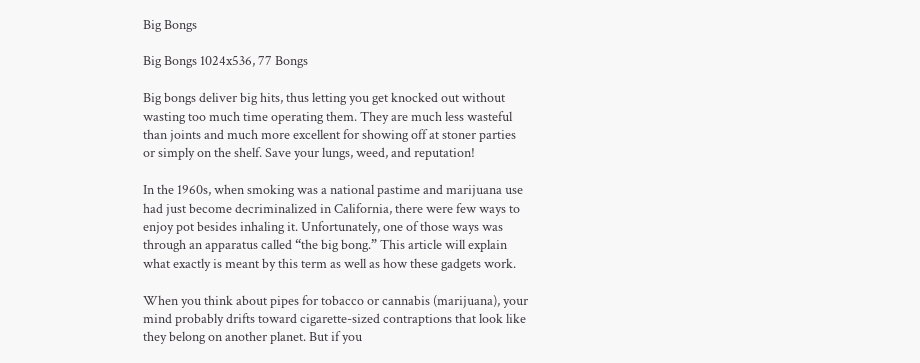Big Bongs

Big Bongs 1024x536, 77 Bongs

Big bongs deliver big hits, thus letting you get knocked out without wasting too much time operating them. They are much less wasteful than joints and much more excellent for showing off at stoner parties or simply on the shelf. Save your lungs, weed, and reputation!

In the 1960s, when smoking was a national pastime and marijuana use had just become decriminalized in California, there were few ways to enjoy pot besides inhaling it. Unfortunately, one of those ways was through an apparatus called “the big bong.” This article will explain what exactly is meant by this term as well as how these gadgets work.

When you think about pipes for tobacco or cannabis (marijuana), your mind probably drifts toward cigarette-sized contraptions that look like they belong on another planet. But if you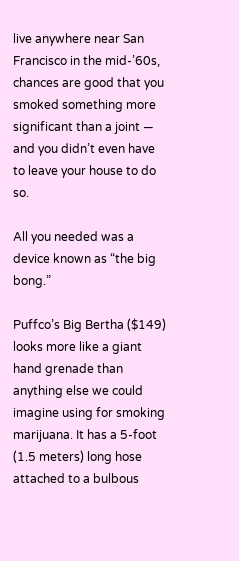live anywhere near San Francisco in the mid-’60s, chances are good that you smoked something more significant than a joint — and you didn’t even have to leave your house to do so.

All you needed was a device known as “the big bong.”

Puffco’s Big Bertha ($149) looks more like a giant hand grenade than anything else we could imagine using for smoking marijuana. It has a 5-foot (1.5 meters) long hose attached to a bulbous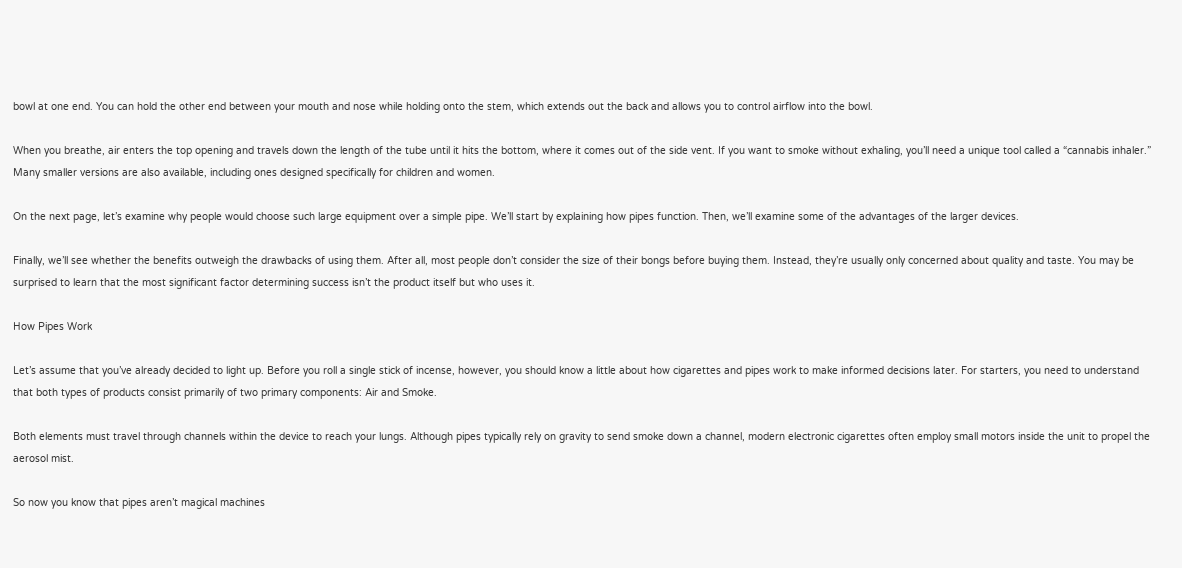bowl at one end. You can hold the other end between your mouth and nose while holding onto the stem, which extends out the back and allows you to control airflow into the bowl.

When you breathe, air enters the top opening and travels down the length of the tube until it hits the bottom, where it comes out of the side vent. If you want to smoke without exhaling, you’ll need a unique tool called a “cannabis inhaler.” Many smaller versions are also available, including ones designed specifically for children and women.

On the next page, let’s examine why people would choose such large equipment over a simple pipe. We’ll start by explaining how pipes function. Then, we’ll examine some of the advantages of the larger devices.

Finally, we’ll see whether the benefits outweigh the drawbacks of using them. After all, most people don’t consider the size of their bongs before buying them. Instead, they’re usually only concerned about quality and taste. You may be surprised to learn that the most significant factor determining success isn’t the product itself but who uses it.

How Pipes Work

Let’s assume that you’ve already decided to light up. Before you roll a single stick of incense, however, you should know a little about how cigarettes and pipes work to make informed decisions later. For starters, you need to understand that both types of products consist primarily of two primary components: Air and Smoke.

Both elements must travel through channels within the device to reach your lungs. Although pipes typically rely on gravity to send smoke down a channel, modern electronic cigarettes often employ small motors inside the unit to propel the aerosol mist.

So now you know that pipes aren’t magical machines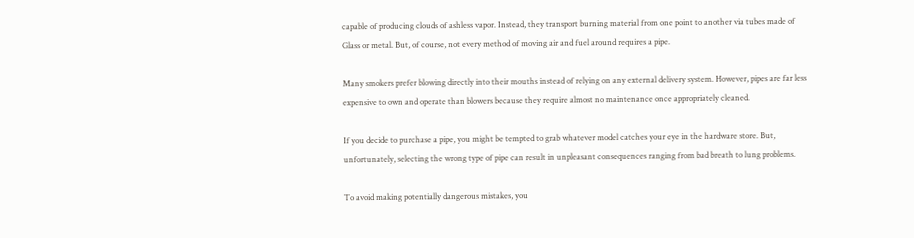capable of producing clouds of ashless vapor. Instead, they transport burning material from one point to another via tubes made of Glass or metal. But, of course, not every method of moving air and fuel around requires a pipe.

Many smokers prefer blowing directly into their mouths instead of relying on any external delivery system. However, pipes are far less expensive to own and operate than blowers because they require almost no maintenance once appropriately cleaned.

If you decide to purchase a pipe, you might be tempted to grab whatever model catches your eye in the hardware store. But, unfortunately, selecting the wrong type of pipe can result in unpleasant consequences ranging from bad breath to lung problems.

To avoid making potentially dangerous mistakes, you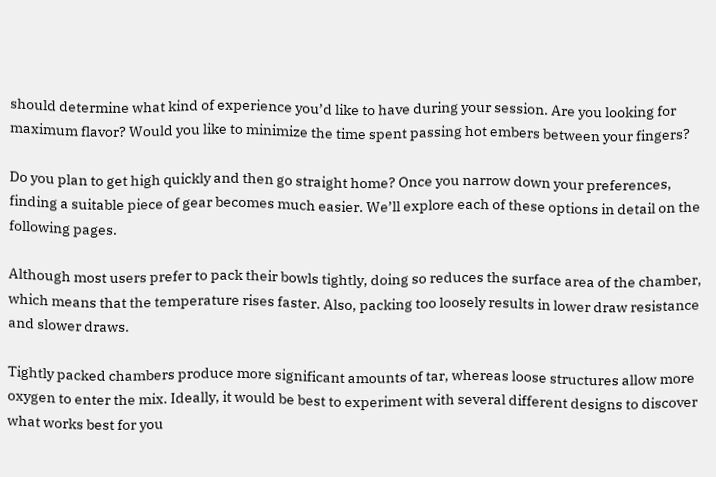should determine what kind of experience you’d like to have during your session. Are you looking for maximum flavor? Would you like to minimize the time spent passing hot embers between your fingers?

Do you plan to get high quickly and then go straight home? Once you narrow down your preferences, finding a suitable piece of gear becomes much easier. We’ll explore each of these options in detail on the following pages.

Although most users prefer to pack their bowls tightly, doing so reduces the surface area of the chamber, which means that the temperature rises faster. Also, packing too loosely results in lower draw resistance and slower draws.

Tightly packed chambers produce more significant amounts of tar, whereas loose structures allow more oxygen to enter the mix. Ideally, it would be best to experiment with several different designs to discover what works best for you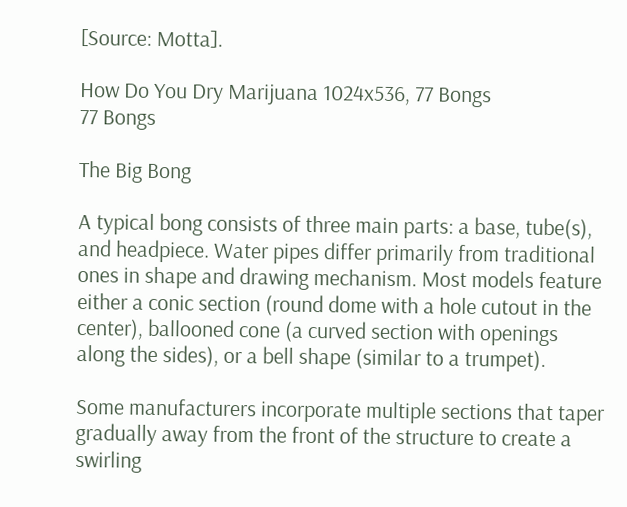[Source: Motta].

How Do You Dry Marijuana 1024x536, 77 Bongs
77 Bongs

The Big Bong

A typical bong consists of three main parts: a base, tube(s), and headpiece. Water pipes differ primarily from traditional ones in shape and drawing mechanism. Most models feature either a conic section (round dome with a hole cutout in the center), ballooned cone (a curved section with openings along the sides), or a bell shape (similar to a trumpet).

Some manufacturers incorporate multiple sections that taper gradually away from the front of the structure to create a swirling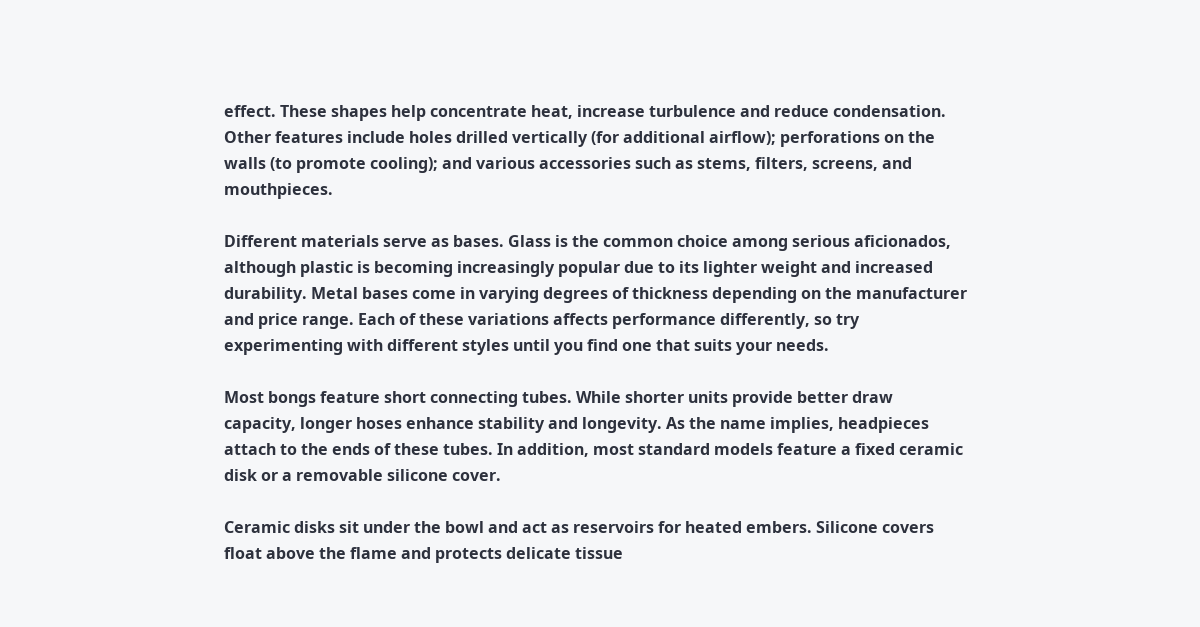effect. These shapes help concentrate heat, increase turbulence and reduce condensation. Other features include holes drilled vertically (for additional airflow); perforations on the walls (to promote cooling); and various accessories such as stems, filters, screens, and mouthpieces.

Different materials serve as bases. Glass is the common choice among serious aficionados, although plastic is becoming increasingly popular due to its lighter weight and increased durability. Metal bases come in varying degrees of thickness depending on the manufacturer and price range. Each of these variations affects performance differently, so try experimenting with different styles until you find one that suits your needs.

Most bongs feature short connecting tubes. While shorter units provide better draw capacity, longer hoses enhance stability and longevity. As the name implies, headpieces attach to the ends of these tubes. In addition, most standard models feature a fixed ceramic disk or a removable silicone cover.

Ceramic disks sit under the bowl and act as reservoirs for heated embers. Silicone covers float above the flame and protects delicate tissue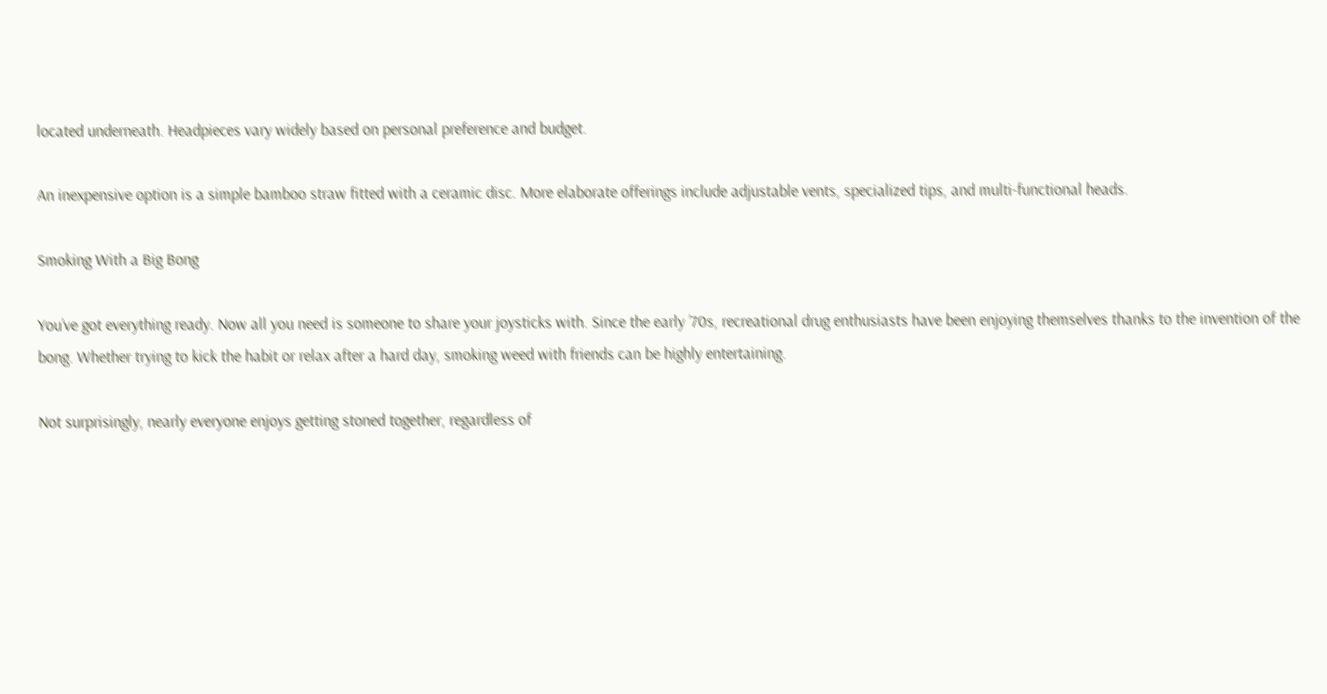located underneath. Headpieces vary widely based on personal preference and budget.

An inexpensive option is a simple bamboo straw fitted with a ceramic disc. More elaborate offerings include adjustable vents, specialized tips, and multi-functional heads.

Smoking With a Big Bong

You’ve got everything ready. Now all you need is someone to share your joysticks with. Since the early ’70s, recreational drug enthusiasts have been enjoying themselves thanks to the invention of the bong. Whether trying to kick the habit or relax after a hard day, smoking weed with friends can be highly entertaining.

Not surprisingly, nearly everyone enjoys getting stoned together, regardless of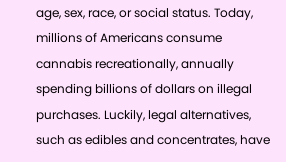age, sex, race, or social status. Today, millions of Americans consume cannabis recreationally, annually spending billions of dollars on illegal purchases. Luckily, legal alternatives, such as edibles and concentrates, have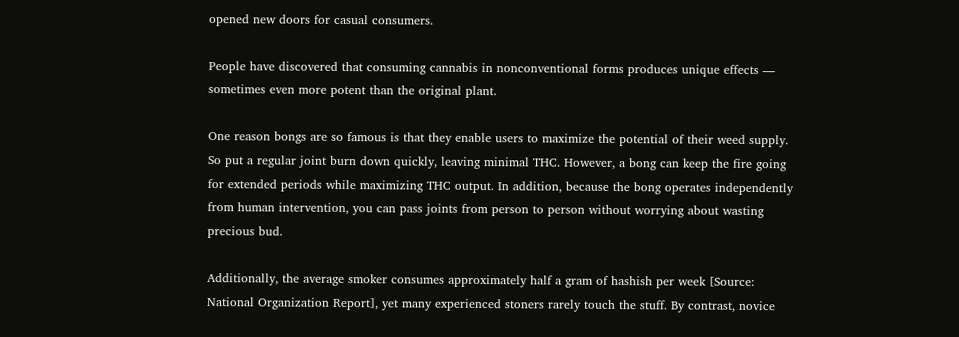opened new doors for casual consumers.

People have discovered that consuming cannabis in nonconventional forms produces unique effects — sometimes even more potent than the original plant.

One reason bongs are so famous is that they enable users to maximize the potential of their weed supply. So put a regular joint burn down quickly, leaving minimal THC. However, a bong can keep the fire going for extended periods while maximizing THC output. In addition, because the bong operates independently from human intervention, you can pass joints from person to person without worrying about wasting precious bud.

Additionally, the average smoker consumes approximately half a gram of hashish per week [Source: National Organization Report], yet many experienced stoners rarely touch the stuff. By contrast, novice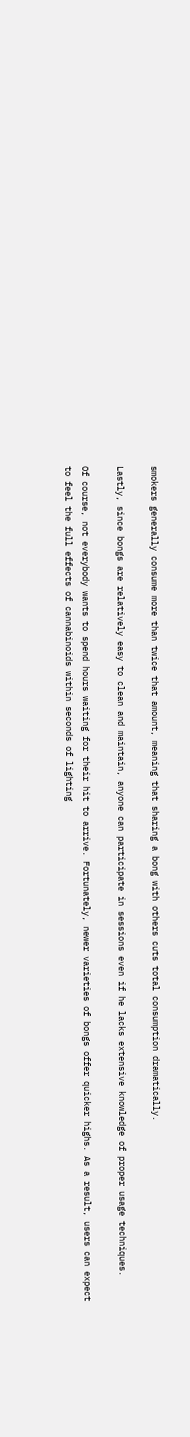smokers generally consume more than twice that amount, meaning that sharing a bong with others cuts total consumption dramatically.

Lastly, since bongs are relatively easy to clean and maintain, anyone can participate in sessions even if he lacks extensive knowledge of proper usage techniques.

Of course, not everybody wants to spend hours waiting for their hit to arrive. Fortunately, newer varieties of bongs offer quicker highs. As a result, users can expect to feel the full effects of cannabinoids within seconds of lighting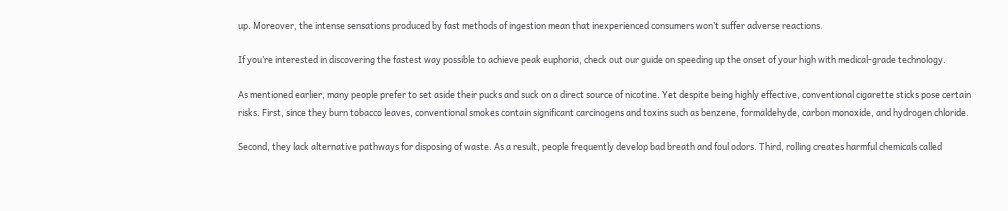up. Moreover, the intense sensations produced by fast methods of ingestion mean that inexperienced consumers won’t suffer adverse reactions.

If you’re interested in discovering the fastest way possible to achieve peak euphoria, check out our guide on speeding up the onset of your high with medical-grade technology.

As mentioned earlier, many people prefer to set aside their pucks and suck on a direct source of nicotine. Yet despite being highly effective, conventional cigarette sticks pose certain risks. First, since they burn tobacco leaves, conventional smokes contain significant carcinogens and toxins such as benzene, formaldehyde, carbon monoxide, and hydrogen chloride.

Second, they lack alternative pathways for disposing of waste. As a result, people frequently develop bad breath and foul odors. Third, rolling creates harmful chemicals called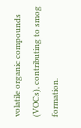volatile organic compounds (VOCs), contributing to smog formation.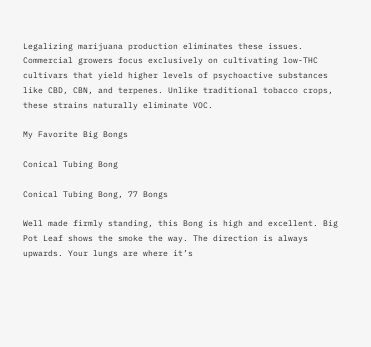Legalizing marijuana production eliminates these issues. Commercial growers focus exclusively on cultivating low-THC cultivars that yield higher levels of psychoactive substances like CBD, CBN, and terpenes. Unlike traditional tobacco crops, these strains naturally eliminate VOC.

My Favorite Big Bongs

Conical Tubing Bong

Conical Tubing Bong, 77 Bongs

Well made firmly standing, this Bong is high and excellent. Big Pot Leaf shows the smoke the way. The direction is always upwards. Your lungs are where it’s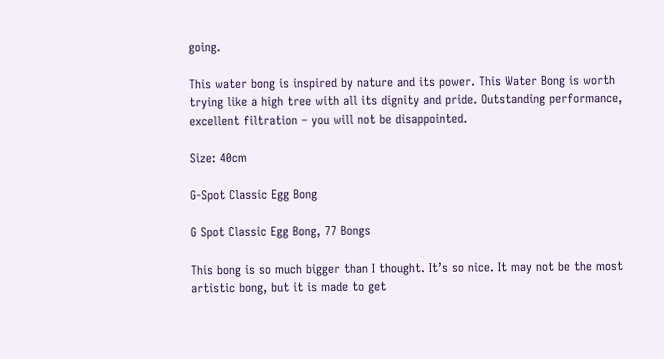going.

This water bong is inspired by nature and its power. This Water Bong is worth trying like a high tree with all its dignity and pride. Outstanding performance, excellent filtration – you will not be disappointed.

Size: 40cm

G-Spot Classic Egg Bong

G Spot Classic Egg Bong, 77 Bongs

This bong is so much bigger than I thought. It’s so nice. It may not be the most artistic bong, but it is made to get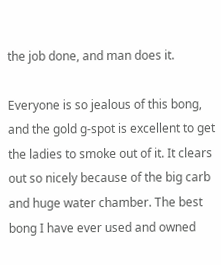the job done, and man does it.

Everyone is so jealous of this bong, and the gold g-spot is excellent to get the ladies to smoke out of it. It clears out so nicely because of the big carb and huge water chamber. The best bong I have ever used and owned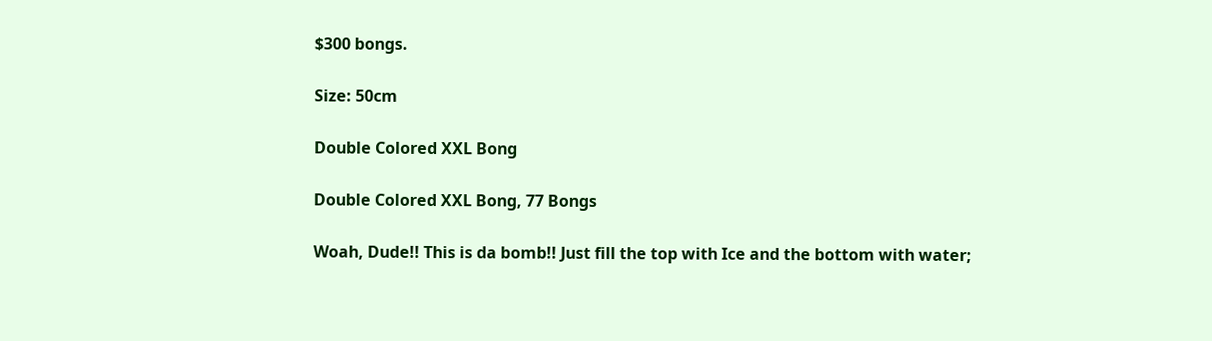$300 bongs.

Size: 50cm

Double Colored XXL Bong

Double Colored XXL Bong, 77 Bongs

Woah, Dude!! This is da bomb!! Just fill the top with Ice and the bottom with water;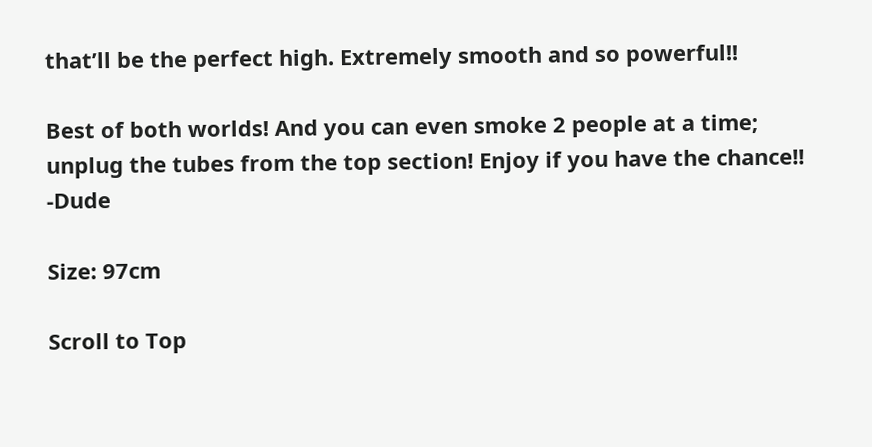that’ll be the perfect high. Extremely smooth and so powerful!!

Best of both worlds! And you can even smoke 2 people at a time; unplug the tubes from the top section! Enjoy if you have the chance!! -Dude

Size: 97cm

Scroll to Top